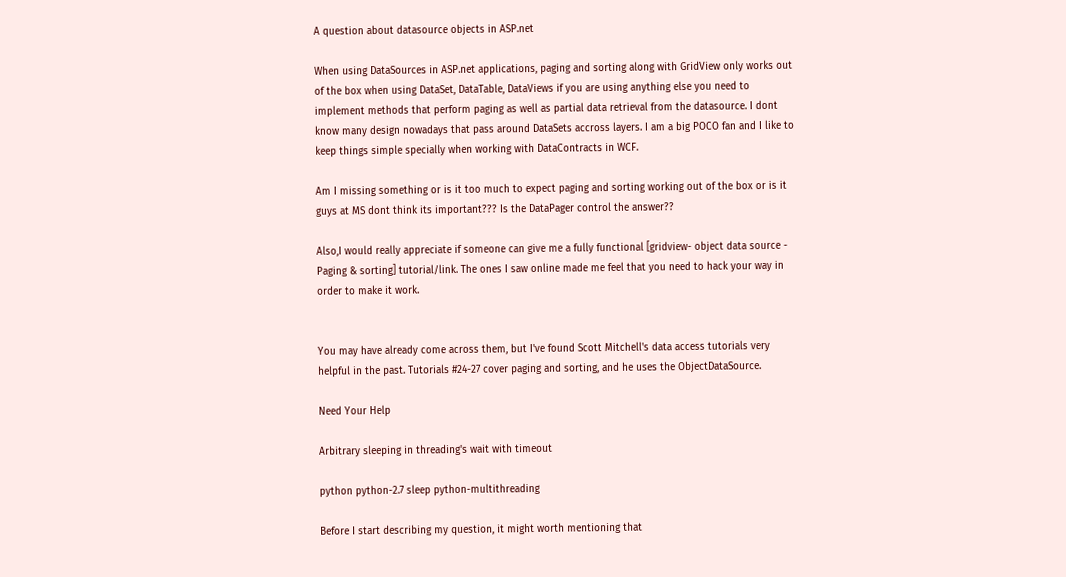A question about datasource objects in ASP.net

When using DataSources in ASP.net applications, paging and sorting along with GridView only works out of the box when using DataSet, DataTable, DataViews if you are using anything else you need to implement methods that perform paging as well as partial data retrieval from the datasource. I dont know many design nowadays that pass around DataSets accross layers. I am a big POCO fan and I like to keep things simple specially when working with DataContracts in WCF.

Am I missing something or is it too much to expect paging and sorting working out of the box or is it guys at MS dont think its important??? Is the DataPager control the answer??

Also,I would really appreciate if someone can give me a fully functional [gridview- object data source - Paging & sorting] tutorial/link. The ones I saw online made me feel that you need to hack your way in order to make it work.


You may have already come across them, but I've found Scott Mitchell's data access tutorials very helpful in the past. Tutorials #24-27 cover paging and sorting, and he uses the ObjectDataSource.

Need Your Help

Arbitrary sleeping in threading's wait with timeout

python python-2.7 sleep python-multithreading

Before I start describing my question, it might worth mentioning that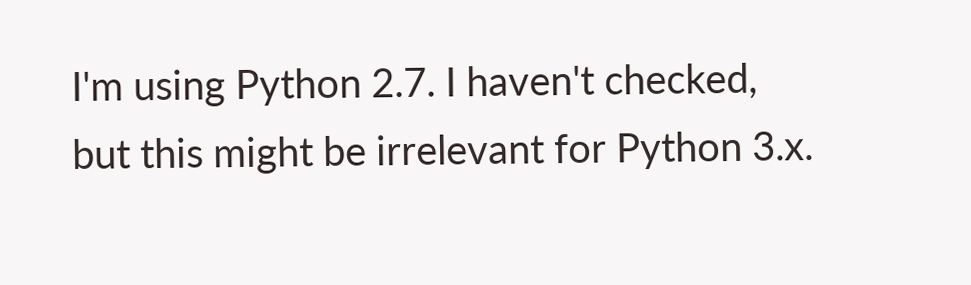I'm using Python 2.7. I haven't checked, but this might be irrelevant for Python 3.x.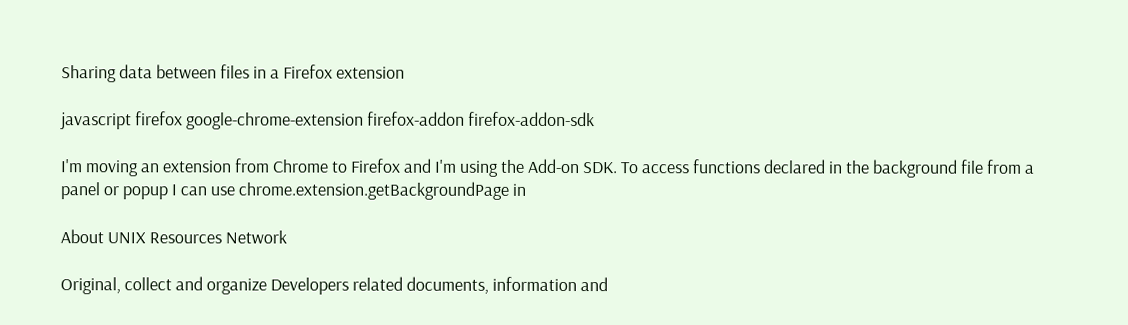Sharing data between files in a Firefox extension

javascript firefox google-chrome-extension firefox-addon firefox-addon-sdk

I'm moving an extension from Chrome to Firefox and I'm using the Add-on SDK. To access functions declared in the background file from a panel or popup I can use chrome.extension.getBackgroundPage in

About UNIX Resources Network

Original, collect and organize Developers related documents, information and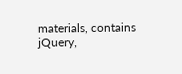materials, contains jQuery,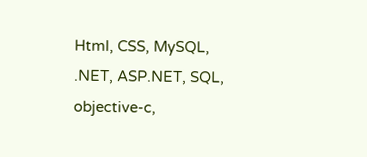Html, CSS, MySQL, .NET, ASP.NET, SQL, objective-c,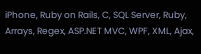iPhone, Ruby on Rails, C, SQL Server, Ruby, Arrays, Regex, ASP.NET MVC, WPF, XML, Ajax,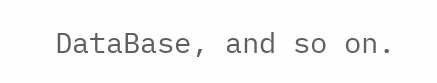DataBase, and so on.